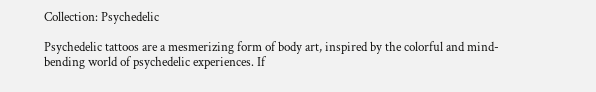Collection: Psychedelic

Psychedelic tattoos are a mesmerizing form of body art, inspired by the colorful and mind-bending world of psychedelic experiences. If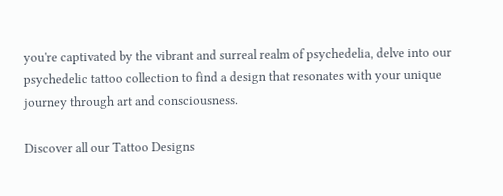you're captivated by the vibrant and surreal realm of psychedelia, delve into our psychedelic tattoo collection to find a design that resonates with your unique journey through art and consciousness.

Discover all our Tattoo Designs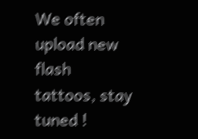We often upload new flash tattoos, stay tuned !